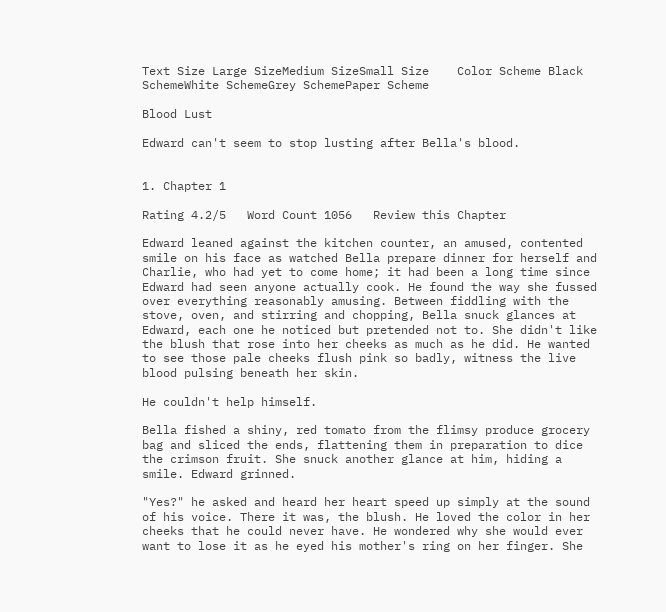Text Size Large SizeMedium SizeSmall Size    Color Scheme Black SchemeWhite SchemeGrey SchemePaper Scheme

Blood Lust

Edward can't seem to stop lusting after Bella's blood.


1. Chapter 1

Rating 4.2/5   Word Count 1056   Review this Chapter

Edward leaned against the kitchen counter, an amused, contented smile on his face as watched Bella prepare dinner for herself and Charlie, who had yet to come home; it had been a long time since Edward had seen anyone actually cook. He found the way she fussed over everything reasonably amusing. Between fiddling with the stove, oven, and stirring and chopping, Bella snuck glances at Edward, each one he noticed but pretended not to. She didn't like the blush that rose into her cheeks as much as he did. He wanted to see those pale cheeks flush pink so badly, witness the live blood pulsing beneath her skin.

He couldn't help himself.

Bella fished a shiny, red tomato from the flimsy produce grocery bag and sliced the ends, flattening them in preparation to dice the crimson fruit. She snuck another glance at him, hiding a smile. Edward grinned.

"Yes?" he asked and heard her heart speed up simply at the sound of his voice. There it was, the blush. He loved the color in her cheeks that he could never have. He wondered why she would ever want to lose it as he eyed his mother's ring on her finger. She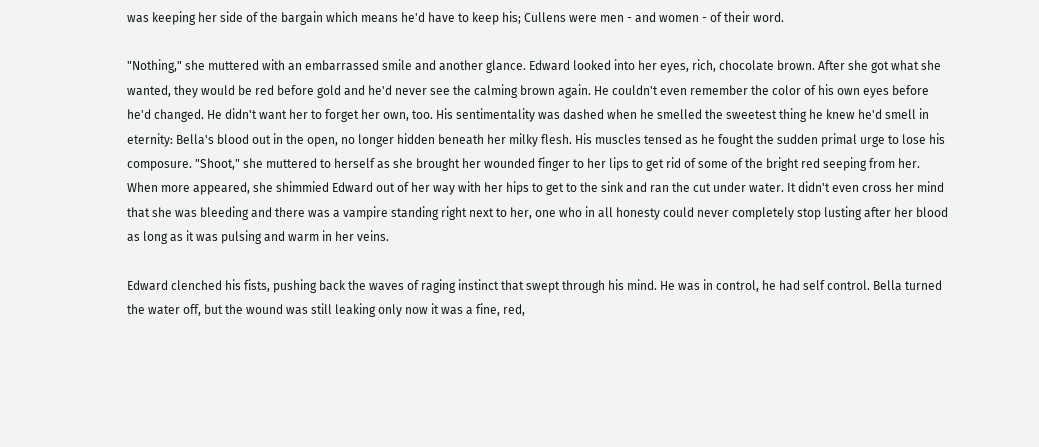was keeping her side of the bargain which means he'd have to keep his; Cullens were men - and women - of their word.

"Nothing," she muttered with an embarrassed smile and another glance. Edward looked into her eyes, rich, chocolate brown. After she got what she wanted, they would be red before gold and he'd never see the calming brown again. He couldn't even remember the color of his own eyes before he'd changed. He didn't want her to forget her own, too. His sentimentality was dashed when he smelled the sweetest thing he knew he'd smell in eternity: Bella's blood out in the open, no longer hidden beneath her milky flesh. His muscles tensed as he fought the sudden primal urge to lose his composure. "Shoot," she muttered to herself as she brought her wounded finger to her lips to get rid of some of the bright red seeping from her. When more appeared, she shimmied Edward out of her way with her hips to get to the sink and ran the cut under water. It didn't even cross her mind that she was bleeding and there was a vampire standing right next to her, one who in all honesty could never completely stop lusting after her blood as long as it was pulsing and warm in her veins.

Edward clenched his fists, pushing back the waves of raging instinct that swept through his mind. He was in control, he had self control. Bella turned the water off, but the wound was still leaking only now it was a fine, red,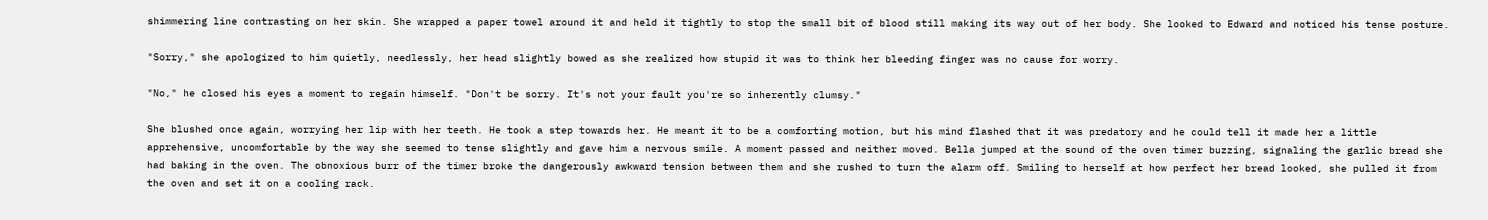shimmering line contrasting on her skin. She wrapped a paper towel around it and held it tightly to stop the small bit of blood still making its way out of her body. She looked to Edward and noticed his tense posture.

"Sorry," she apologized to him quietly, needlessly, her head slightly bowed as she realized how stupid it was to think her bleeding finger was no cause for worry.

"No," he closed his eyes a moment to regain himself. "Don't be sorry. It's not your fault you're so inherently clumsy."

She blushed once again, worrying her lip with her teeth. He took a step towards her. He meant it to be a comforting motion, but his mind flashed that it was predatory and he could tell it made her a little apprehensive, uncomfortable by the way she seemed to tense slightly and gave him a nervous smile. A moment passed and neither moved. Bella jumped at the sound of the oven timer buzzing, signaling the garlic bread she had baking in the oven. The obnoxious burr of the timer broke the dangerously awkward tension between them and she rushed to turn the alarm off. Smiling to herself at how perfect her bread looked, she pulled it from the oven and set it on a cooling rack.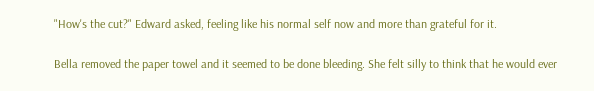"How's the cut?" Edward asked, feeling like his normal self now and more than grateful for it.

Bella removed the paper towel and it seemed to be done bleeding. She felt silly to think that he would ever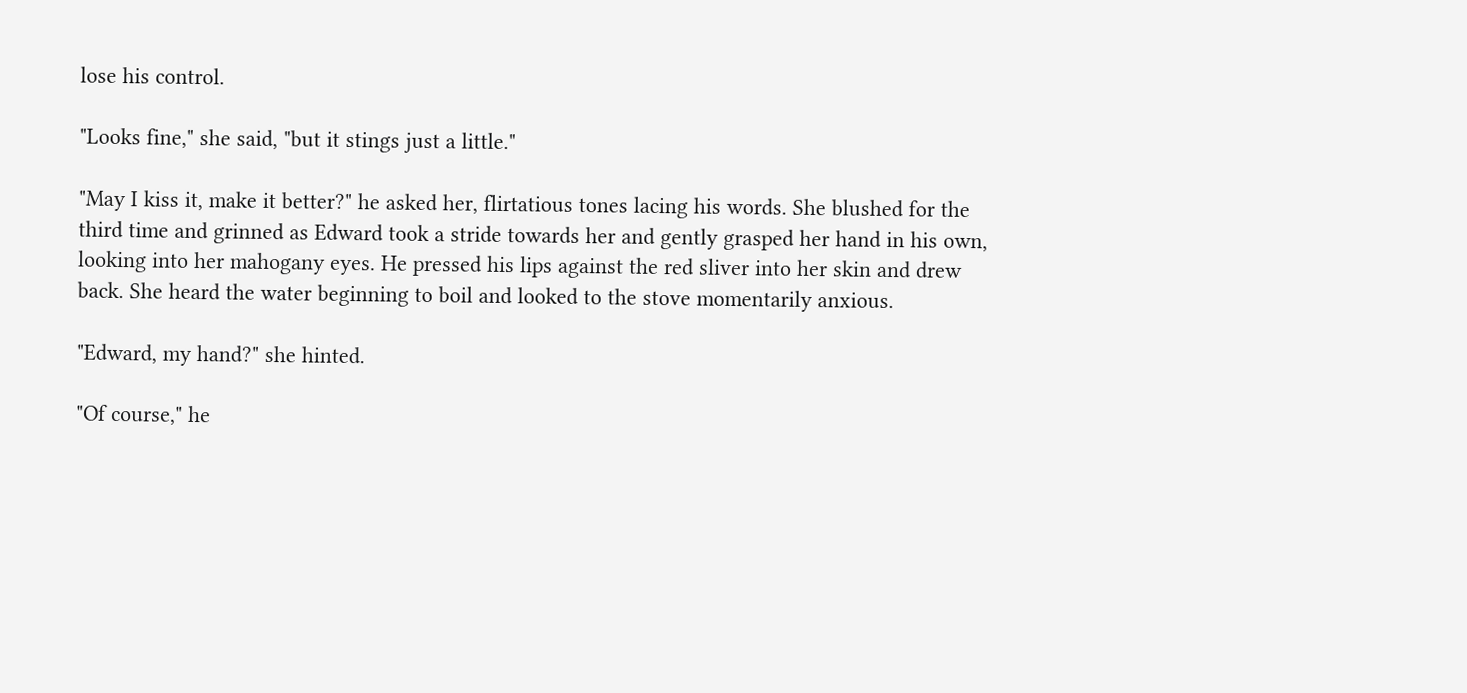lose his control.

"Looks fine," she said, "but it stings just a little."

"May I kiss it, make it better?" he asked her, flirtatious tones lacing his words. She blushed for the third time and grinned as Edward took a stride towards her and gently grasped her hand in his own, looking into her mahogany eyes. He pressed his lips against the red sliver into her skin and drew back. She heard the water beginning to boil and looked to the stove momentarily anxious.

"Edward, my hand?" she hinted.

"Of course," he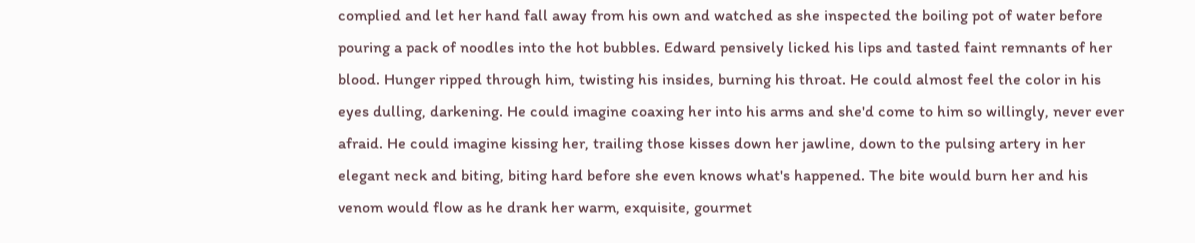complied and let her hand fall away from his own and watched as she inspected the boiling pot of water before pouring a pack of noodles into the hot bubbles. Edward pensively licked his lips and tasted faint remnants of her blood. Hunger ripped through him, twisting his insides, burning his throat. He could almost feel the color in his eyes dulling, darkening. He could imagine coaxing her into his arms and she'd come to him so willingly, never ever afraid. He could imagine kissing her, trailing those kisses down her jawline, down to the pulsing artery in her elegant neck and biting, biting hard before she even knows what's happened. The bite would burn her and his venom would flow as he drank her warm, exquisite, gourmet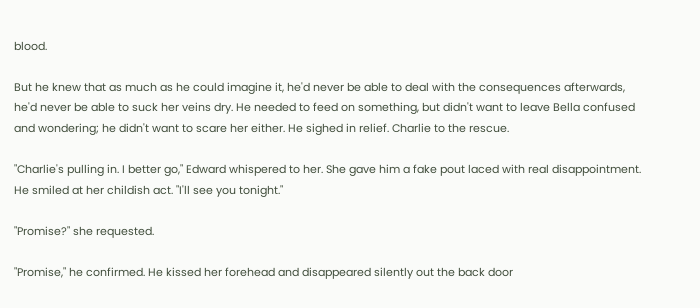blood.

But he knew that as much as he could imagine it, he'd never be able to deal with the consequences afterwards, he'd never be able to suck her veins dry. He needed to feed on something, but didn't want to leave Bella confused and wondering; he didn't want to scare her either. He sighed in relief. Charlie to the rescue.

"Charlie's pulling in. I better go," Edward whispered to her. She gave him a fake pout laced with real disappointment. He smiled at her childish act. "I'll see you tonight."

"Promise?" she requested.

"Promise," he confirmed. He kissed her forehead and disappeared silently out the back door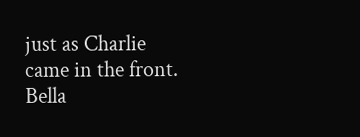just as Charlie came in the front. Bella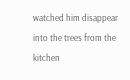watched him disappear into the trees from the kitchen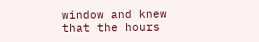window and knew that the hours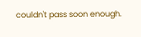couldn't pass soon enough.